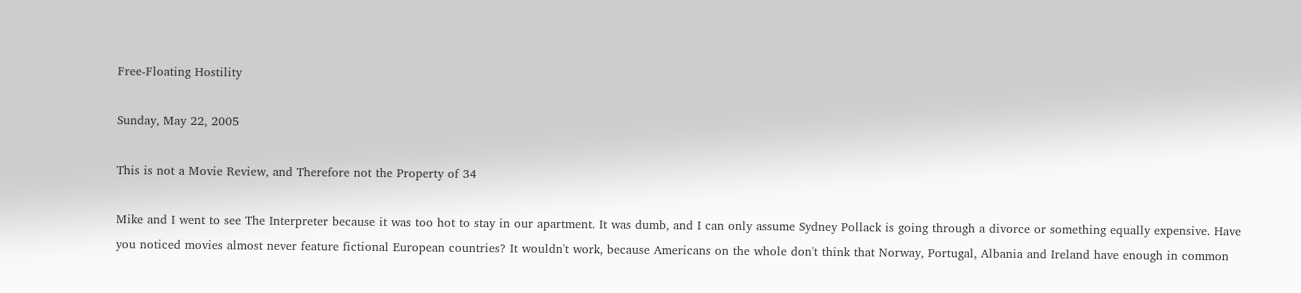Free-Floating Hostility

Sunday, May 22, 2005

This is not a Movie Review, and Therefore not the Property of 34

Mike and I went to see The Interpreter because it was too hot to stay in our apartment. It was dumb, and I can only assume Sydney Pollack is going through a divorce or something equally expensive. Have you noticed movies almost never feature fictional European countries? It wouldn't work, because Americans on the whole don't think that Norway, Portugal, Albania and Ireland have enough in common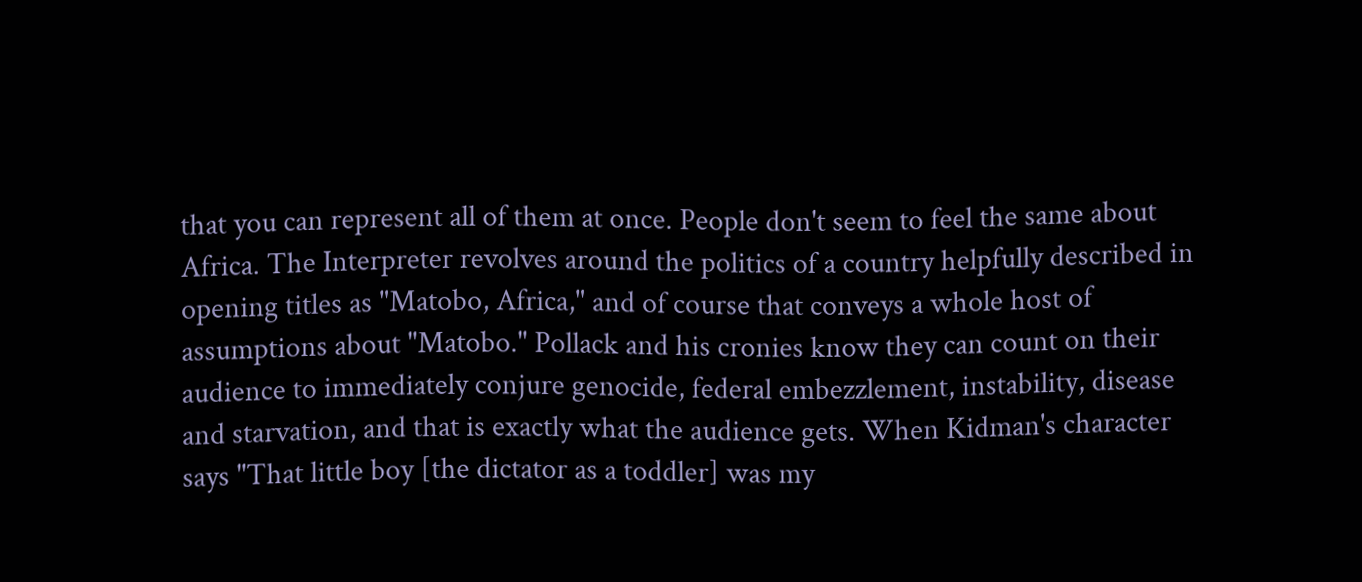that you can represent all of them at once. People don't seem to feel the same about Africa. The Interpreter revolves around the politics of a country helpfully described in opening titles as "Matobo, Africa," and of course that conveys a whole host of assumptions about "Matobo." Pollack and his cronies know they can count on their audience to immediately conjure genocide, federal embezzlement, instability, disease and starvation, and that is exactly what the audience gets. When Kidman's character says "That little boy [the dictator as a toddler] was my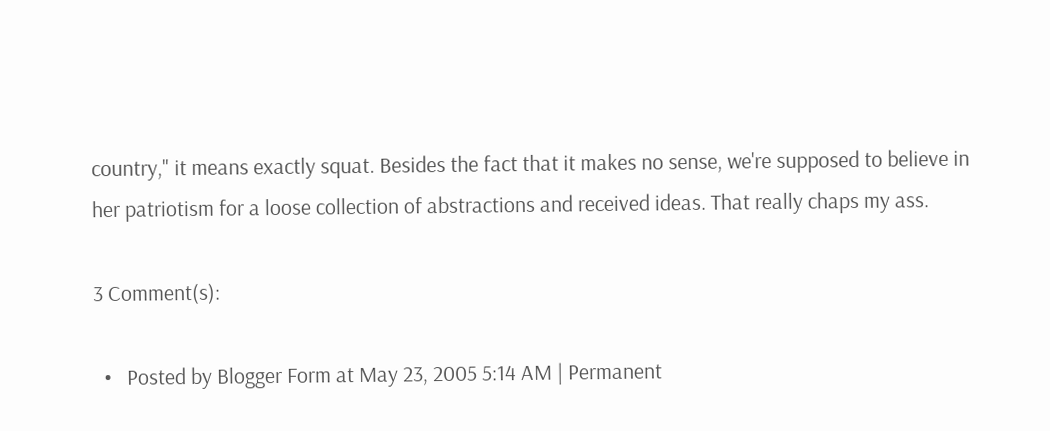country," it means exactly squat. Besides the fact that it makes no sense, we're supposed to believe in her patriotism for a loose collection of abstractions and received ideas. That really chaps my ass.

3 Comment(s):

  •   Posted by Blogger Form at May 23, 2005 5:14 AM | Permanent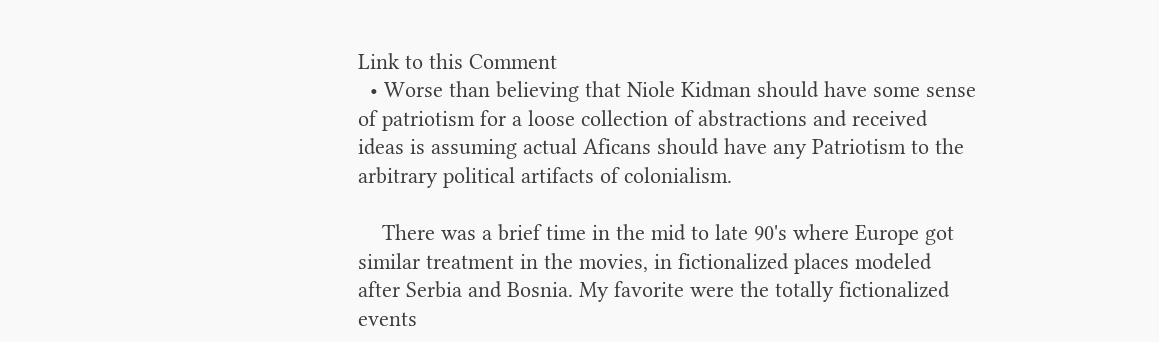Link to this Comment
  • Worse than believing that Niole Kidman should have some sense of patriotism for a loose collection of abstractions and received ideas is assuming actual Aficans should have any Patriotism to the arbitrary political artifacts of colonialism.

    There was a brief time in the mid to late 90's where Europe got similar treatment in the movies, in fictionalized places modeled after Serbia and Bosnia. My favorite were the totally fictionalized events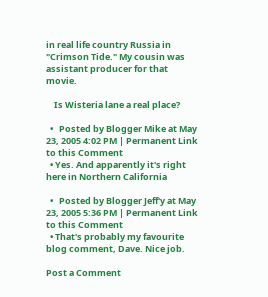in real life country Russia in "Crimson Tide." My cousin was assistant producer for that movie.

    Is Wisteria lane a real place?

  •   Posted by Blogger Mike at May 23, 2005 4:02 PM | Permanent Link to this Comment
  • Yes. And apparently it's right here in Northern California

  •   Posted by Blogger Jeff'y at May 23, 2005 5:36 PM | Permanent Link to this Comment
  • That's probably my favourite blog comment, Dave. Nice job.

Post a Comment